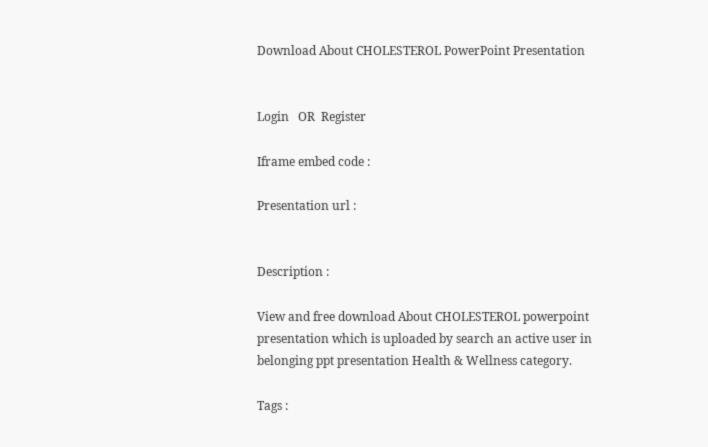Download About CHOLESTEROL PowerPoint Presentation


Login   OR  Register

Iframe embed code :

Presentation url :


Description :

View and free download About CHOLESTEROL powerpoint presentation which is uploaded by search an active user in belonging ppt presentation Health & Wellness category.

Tags :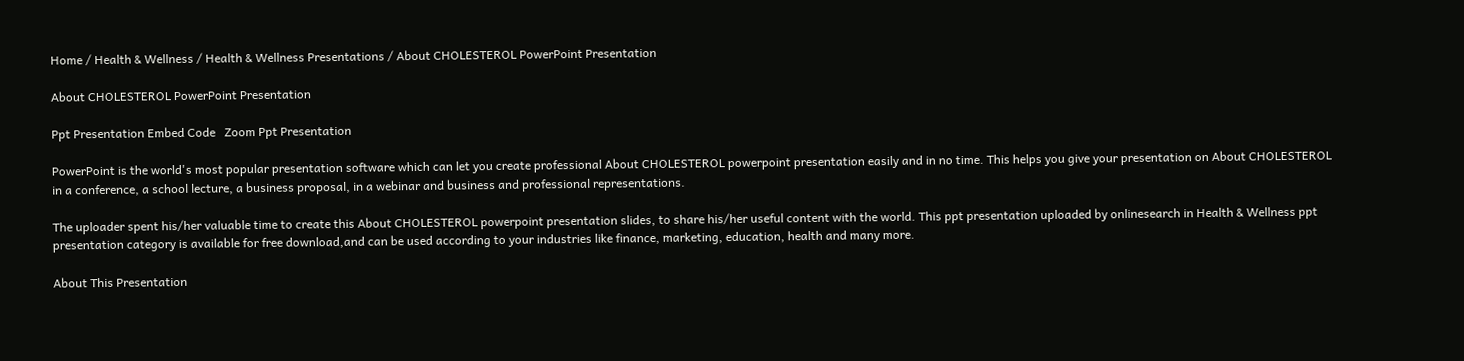Home / Health & Wellness / Health & Wellness Presentations / About CHOLESTEROL PowerPoint Presentation

About CHOLESTEROL PowerPoint Presentation

Ppt Presentation Embed Code   Zoom Ppt Presentation

PowerPoint is the world's most popular presentation software which can let you create professional About CHOLESTEROL powerpoint presentation easily and in no time. This helps you give your presentation on About CHOLESTEROL in a conference, a school lecture, a business proposal, in a webinar and business and professional representations.

The uploader spent his/her valuable time to create this About CHOLESTEROL powerpoint presentation slides, to share his/her useful content with the world. This ppt presentation uploaded by onlinesearch in Health & Wellness ppt presentation category is available for free download,and can be used according to your industries like finance, marketing, education, health and many more.

About This Presentation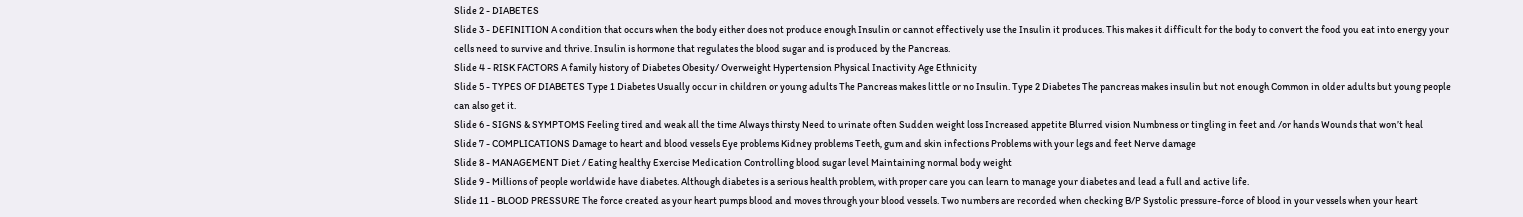Slide 2 - DIABETES
Slide 3 - DEFINITION A condition that occurs when the body either does not produce enough Insulin or cannot effectively use the Insulin it produces. This makes it difficult for the body to convert the food you eat into energy your cells need to survive and thrive. Insulin is hormone that regulates the blood sugar and is produced by the Pancreas.
Slide 4 - RISK FACTORS A family history of Diabetes Obesity/ Overweight Hypertension Physical Inactivity Age Ethnicity
Slide 5 - TYPES OF DIABETES Type 1 Diabetes Usually occur in children or young adults The Pancreas makes little or no Insulin. Type 2 Diabetes The pancreas makes insulin but not enough Common in older adults but young people can also get it.
Slide 6 - SIGNS & SYMPTOMS Feeling tired and weak all the time Always thirsty Need to urinate often Sudden weight loss Increased appetite Blurred vision Numbness or tingling in feet and /or hands Wounds that won’t heal
Slide 7 - COMPLICATIONS Damage to heart and blood vessels Eye problems Kidney problems Teeth, gum and skin infections Problems with your legs and feet Nerve damage
Slide 8 - MANAGEMENT Diet / Eating healthy Exercise Medication Controlling blood sugar level Maintaining normal body weight
Slide 9 - Millions of people worldwide have diabetes. Although diabetes is a serious health problem, with proper care you can learn to manage your diabetes and lead a full and active life.
Slide 11 - BLOOD PRESSURE The force created as your heart pumps blood and moves through your blood vessels. Two numbers are recorded when checking B/P Systolic pressure-force of blood in your vessels when your heart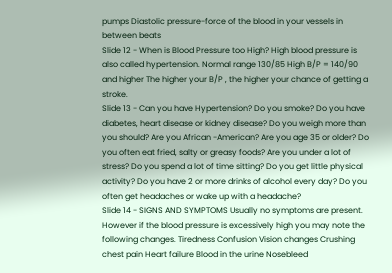pumps Diastolic pressure-force of the blood in your vessels in between beats
Slide 12 - When is Blood Pressure too High? High blood pressure is also called hypertension. Normal range 130/85 High B/P = 140/90 and higher The higher your B/P , the higher your chance of getting a stroke.
Slide 13 - Can you have Hypertension? Do you smoke? Do you have diabetes, heart disease or kidney disease? Do you weigh more than you should? Are you African -American? Are you age 35 or older? Do you often eat fried, salty or greasy foods? Are you under a lot of stress? Do you spend a lot of time sitting? Do you get little physical activity? Do you have 2 or more drinks of alcohol every day? Do you often get headaches or wake up with a headache?
Slide 14 - SIGNS AND SYMPTOMS Usually no symptoms are present. However if the blood pressure is excessively high you may note the following changes. Tiredness Confusion Vision changes Crushing chest pain Heart failure Blood in the urine Nosebleed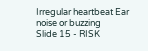Irregular heartbeat Ear noise or buzzing
Slide 15 - RISK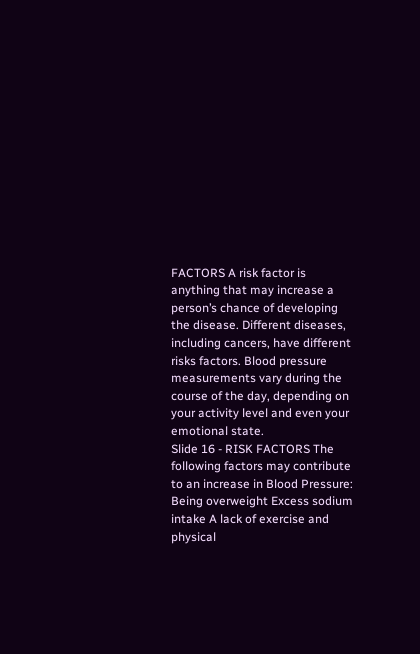FACTORS A risk factor is anything that may increase a person’s chance of developing the disease. Different diseases, including cancers, have different risks factors. Blood pressure measurements vary during the course of the day, depending on your activity level and even your emotional state.
Slide 16 - RISK FACTORS The following factors may contribute to an increase in Blood Pressure: Being overweight Excess sodium intake A lack of exercise and physical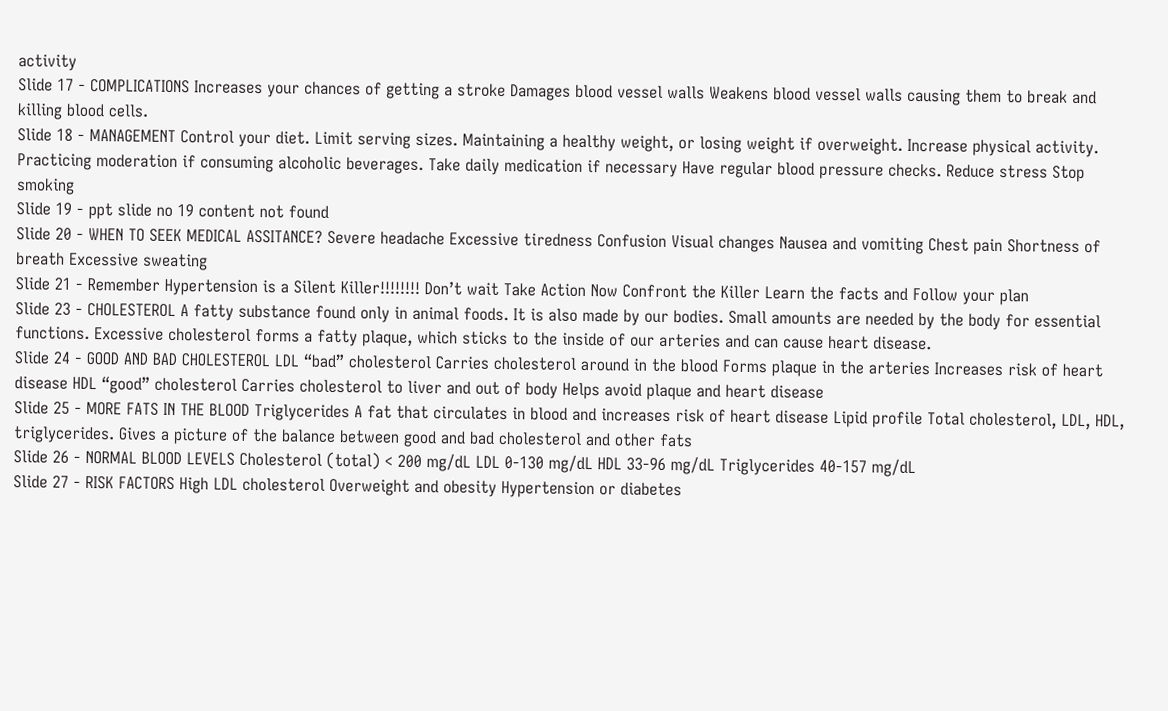activity
Slide 17 - COMPLICATIONS Increases your chances of getting a stroke Damages blood vessel walls Weakens blood vessel walls causing them to break and killing blood cells.
Slide 18 - MANAGEMENT Control your diet. Limit serving sizes. Maintaining a healthy weight, or losing weight if overweight. Increase physical activity. Practicing moderation if consuming alcoholic beverages. Take daily medication if necessary Have regular blood pressure checks. Reduce stress Stop smoking
Slide 19 - ppt slide no 19 content not found
Slide 20 - WHEN TO SEEK MEDICAL ASSITANCE? Severe headache Excessive tiredness Confusion Visual changes Nausea and vomiting Chest pain Shortness of breath Excessive sweating
Slide 21 - Remember Hypertension is a Silent Killer!!!!!!!! Don’t wait Take Action Now Confront the Killer Learn the facts and Follow your plan
Slide 23 - CHOLESTEROL A fatty substance found only in animal foods. It is also made by our bodies. Small amounts are needed by the body for essential functions. Excessive cholesterol forms a fatty plaque, which sticks to the inside of our arteries and can cause heart disease.
Slide 24 - GOOD AND BAD CHOLESTEROL LDL “bad” cholesterol Carries cholesterol around in the blood Forms plaque in the arteries Increases risk of heart disease HDL “good” cholesterol Carries cholesterol to liver and out of body Helps avoid plaque and heart disease
Slide 25 - MORE FATS IN THE BLOOD Triglycerides A fat that circulates in blood and increases risk of heart disease Lipid profile Total cholesterol, LDL, HDL, triglycerides. Gives a picture of the balance between good and bad cholesterol and other fats
Slide 26 - NORMAL BLOOD LEVELS Cholesterol (total) < 200 mg/dL LDL 0-130 mg/dL HDL 33-96 mg/dL Triglycerides 40-157 mg/dL
Slide 27 - RISK FACTORS High LDL cholesterol Overweight and obesity Hypertension or diabetes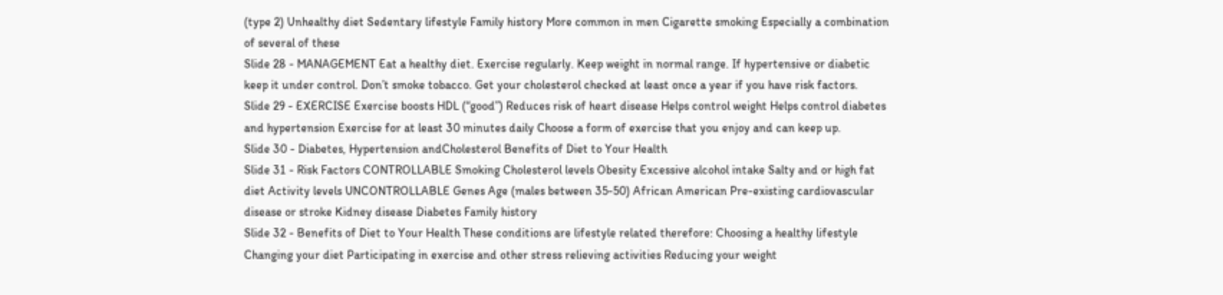(type 2) Unhealthy diet Sedentary lifestyle Family history More common in men Cigarette smoking Especially a combination of several of these
Slide 28 - MANAGEMENT Eat a healthy diet. Exercise regularly. Keep weight in normal range. If hypertensive or diabetic keep it under control. Don’t smoke tobacco. Get your cholesterol checked at least once a year if you have risk factors.
Slide 29 - EXERCISE Exercise boosts HDL (“good”) Reduces risk of heart disease Helps control weight Helps control diabetes and hypertension Exercise for at least 30 minutes daily Choose a form of exercise that you enjoy and can keep up.
Slide 30 - Diabetes, Hypertension andCholesterol Benefits of Diet to Your Health
Slide 31 - Risk Factors CONTROLLABLE Smoking Cholesterol levels Obesity Excessive alcohol intake Salty and or high fat diet Activity levels UNCONTROLLABLE Genes Age (males between 35-50) African American Pre-existing cardiovascular disease or stroke Kidney disease Diabetes Family history
Slide 32 - Benefits of Diet to Your Health These conditions are lifestyle related therefore: Choosing a healthy lifestyle Changing your diet Participating in exercise and other stress relieving activities Reducing your weight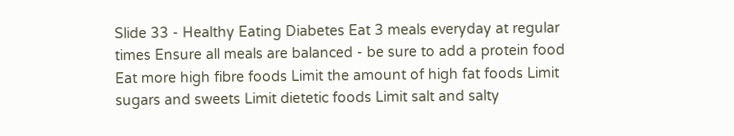Slide 33 - Healthy Eating Diabetes Eat 3 meals everyday at regular times Ensure all meals are balanced - be sure to add a protein food Eat more high fibre foods Limit the amount of high fat foods Limit sugars and sweets Limit dietetic foods Limit salt and salty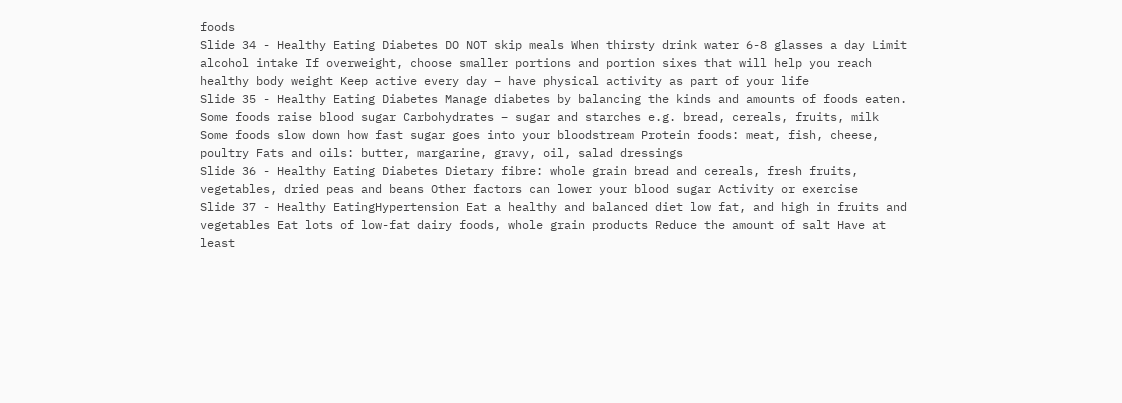foods
Slide 34 - Healthy Eating Diabetes DO NOT skip meals When thirsty drink water 6-8 glasses a day Limit alcohol intake If overweight, choose smaller portions and portion sixes that will help you reach healthy body weight Keep active every day – have physical activity as part of your life
Slide 35 - Healthy Eating Diabetes Manage diabetes by balancing the kinds and amounts of foods eaten. Some foods raise blood sugar Carbohydrates – sugar and starches e.g. bread, cereals, fruits, milk Some foods slow down how fast sugar goes into your bloodstream Protein foods: meat, fish, cheese, poultry Fats and oils: butter, margarine, gravy, oil, salad dressings
Slide 36 - Healthy Eating Diabetes Dietary fibre: whole grain bread and cereals, fresh fruits, vegetables, dried peas and beans Other factors can lower your blood sugar Activity or exercise
Slide 37 - Healthy EatingHypertension Eat a healthy and balanced diet low fat, and high in fruits and vegetables Eat lots of low-fat dairy foods, whole grain products Reduce the amount of salt Have at least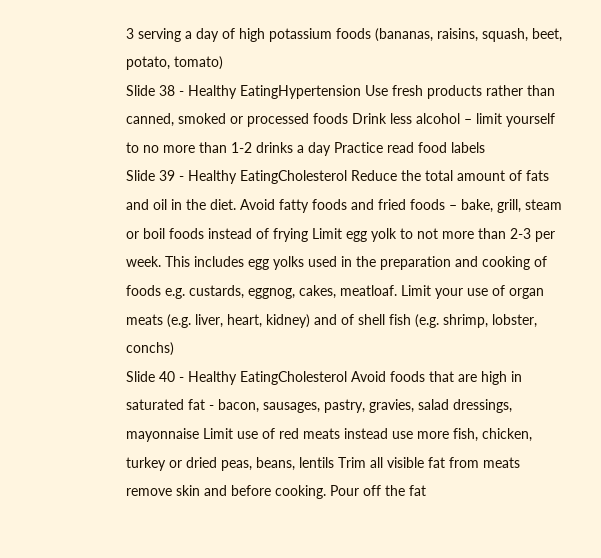3 serving a day of high potassium foods (bananas, raisins, squash, beet, potato, tomato)
Slide 38 - Healthy EatingHypertension Use fresh products rather than canned, smoked or processed foods Drink less alcohol – limit yourself to no more than 1-2 drinks a day Practice read food labels
Slide 39 - Healthy EatingCholesterol Reduce the total amount of fats and oil in the diet. Avoid fatty foods and fried foods – bake, grill, steam or boil foods instead of frying Limit egg yolk to not more than 2-3 per week. This includes egg yolks used in the preparation and cooking of foods e.g. custards, eggnog, cakes, meatloaf. Limit your use of organ meats (e.g. liver, heart, kidney) and of shell fish (e.g. shrimp, lobster, conchs)
Slide 40 - Healthy EatingCholesterol Avoid foods that are high in saturated fat - bacon, sausages, pastry, gravies, salad dressings, mayonnaise Limit use of red meats instead use more fish, chicken, turkey or dried peas, beans, lentils Trim all visible fat from meats remove skin and before cooking. Pour off the fat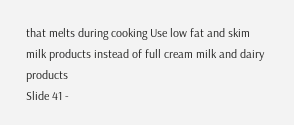that melts during cooking Use low fat and skim milk products instead of full cream milk and dairy products
Slide 41 -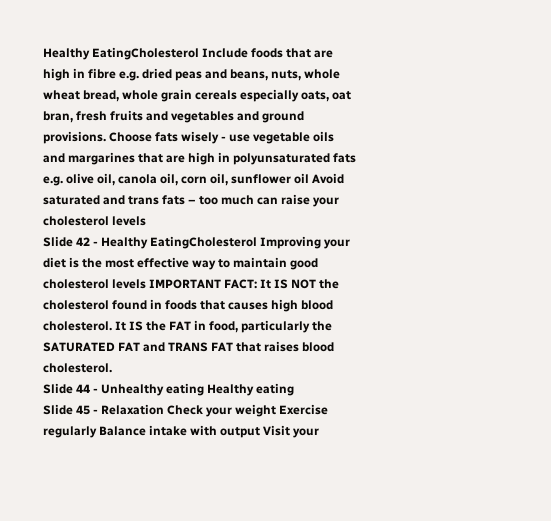Healthy EatingCholesterol Include foods that are high in fibre e.g. dried peas and beans, nuts, whole wheat bread, whole grain cereals especially oats, oat bran, fresh fruits and vegetables and ground provisions. Choose fats wisely - use vegetable oils and margarines that are high in polyunsaturated fats e.g. olive oil, canola oil, corn oil, sunflower oil Avoid saturated and trans fats – too much can raise your cholesterol levels
Slide 42 - Healthy EatingCholesterol Improving your diet is the most effective way to maintain good cholesterol levels IMPORTANT FACT: It IS NOT the cholesterol found in foods that causes high blood cholesterol. It IS the FAT in food, particularly the SATURATED FAT and TRANS FAT that raises blood cholesterol.
Slide 44 - Unhealthy eating Healthy eating
Slide 45 - Relaxation Check your weight Exercise regularly Balance intake with output Visit your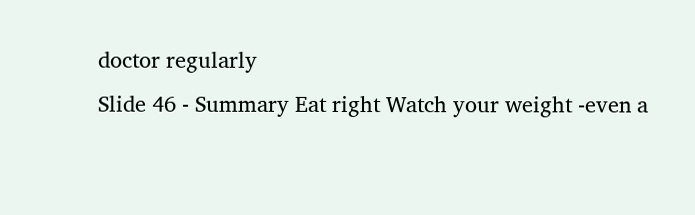doctor regularly
Slide 46 - Summary Eat right Watch your weight -even a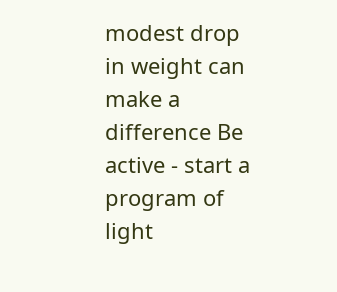modest drop in weight can make a difference Be active - start a program of light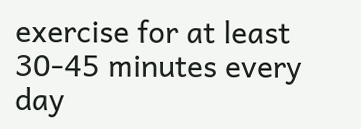exercise for at least 30-45 minutes every day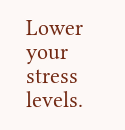Lower your stress levels.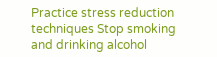Practice stress reduction techniques Stop smoking and drinking alcohol